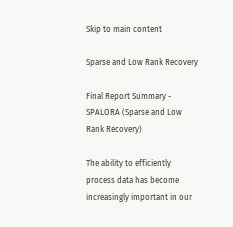Skip to main content

Sparse and Low Rank Recovery

Final Report Summary - SPALORA (Sparse and Low Rank Recovery)

The ability to efficiently process data has become increasingly important in our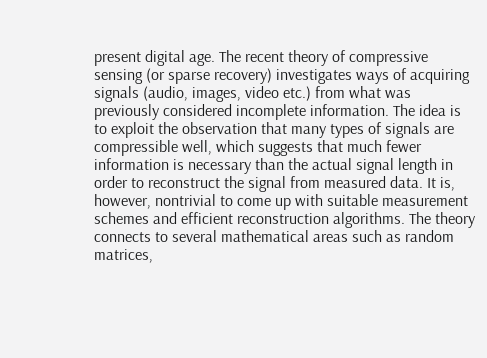present digital age. The recent theory of compressive sensing (or sparse recovery) investigates ways of acquiring signals (audio, images, video etc.) from what was previously considered incomplete information. The idea is to exploit the observation that many types of signals are compressible well, which suggests that much fewer information is necessary than the actual signal length in order to reconstruct the signal from measured data. It is, however, nontrivial to come up with suitable measurement schemes and efficient reconstruction algorithms. The theory connects to several mathematical areas such as random matrices,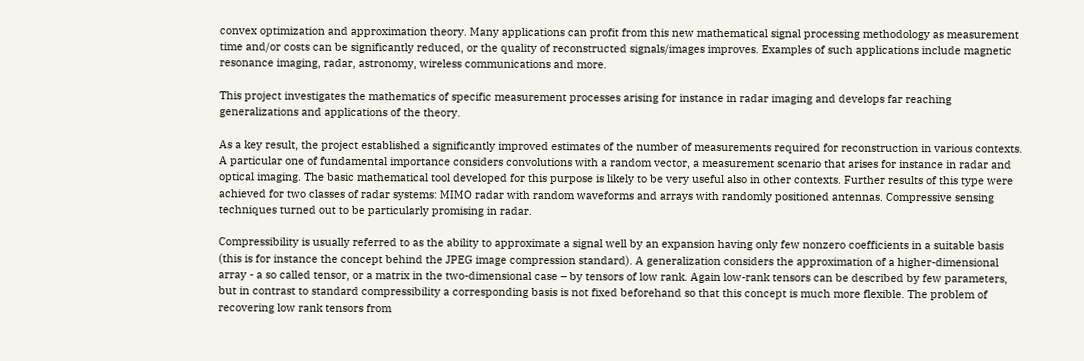convex optimization and approximation theory. Many applications can profit from this new mathematical signal processing methodology as measurement time and/or costs can be significantly reduced, or the quality of reconstructed signals/images improves. Examples of such applications include magnetic resonance imaging, radar, astronomy, wireless communications and more.

This project investigates the mathematics of specific measurement processes arising for instance in radar imaging and develops far reaching generalizations and applications of the theory.

As a key result, the project established a significantly improved estimates of the number of measurements required for reconstruction in various contexts. A particular one of fundamental importance considers convolutions with a random vector, a measurement scenario that arises for instance in radar and optical imaging. The basic mathematical tool developed for this purpose is likely to be very useful also in other contexts. Further results of this type were achieved for two classes of radar systems: MIMO radar with random waveforms and arrays with randomly positioned antennas. Compressive sensing techniques turned out to be particularly promising in radar.

Compressibility is usually referred to as the ability to approximate a signal well by an expansion having only few nonzero coefficients in a suitable basis (this is for instance the concept behind the JPEG image compression standard). A generalization considers the approximation of a higher-dimensional array - a so called tensor, or a matrix in the two-dimensional case – by tensors of low rank. Again low-rank tensors can be described by few parameters, but in contrast to standard compressibility a corresponding basis is not fixed beforehand so that this concept is much more flexible. The problem of recovering low rank tensors from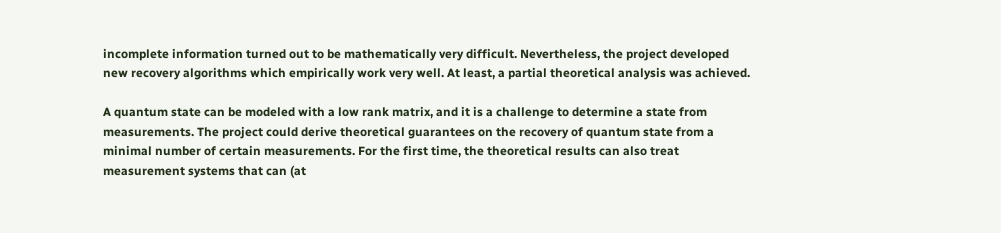incomplete information turned out to be mathematically very difficult. Nevertheless, the project developed new recovery algorithms which empirically work very well. At least, a partial theoretical analysis was achieved.

A quantum state can be modeled with a low rank matrix, and it is a challenge to determine a state from measurements. The project could derive theoretical guarantees on the recovery of quantum state from a minimal number of certain measurements. For the first time, the theoretical results can also treat measurement systems that can (at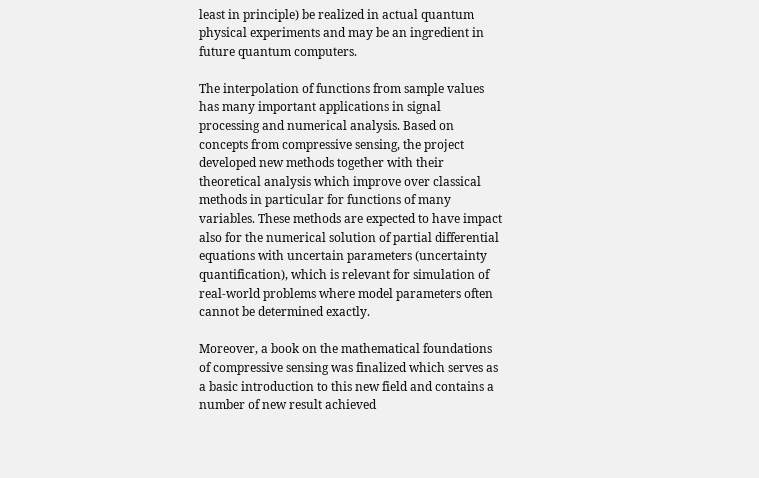least in principle) be realized in actual quantum physical experiments and may be an ingredient in future quantum computers.

The interpolation of functions from sample values has many important applications in signal processing and numerical analysis. Based on concepts from compressive sensing, the project developed new methods together with their theoretical analysis which improve over classical methods in particular for functions of many variables. These methods are expected to have impact also for the numerical solution of partial differential equations with uncertain parameters (uncertainty quantification), which is relevant for simulation of real-world problems where model parameters often cannot be determined exactly.

Moreover, a book on the mathematical foundations of compressive sensing was finalized which serves as a basic introduction to this new field and contains a number of new result achieved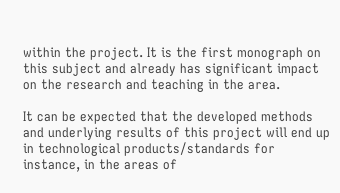within the project. It is the first monograph on this subject and already has significant impact on the research and teaching in the area.

It can be expected that the developed methods and underlying results of this project will end up in technological products/standards for instance, in the areas of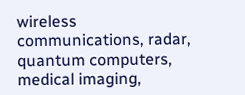wireless communications, radar, quantum computers, medical imaging,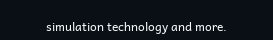simulation technology and more.